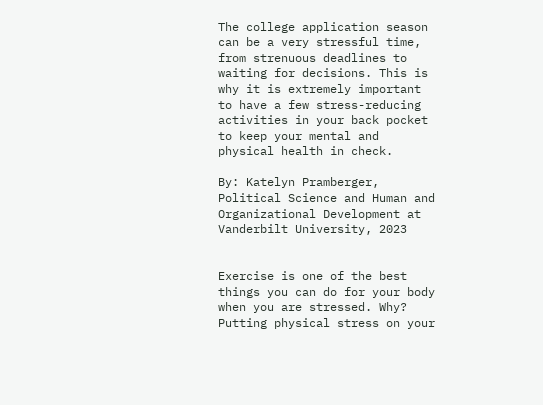The college application season can be a very stressful time, from strenuous deadlines to waiting for decisions. This is why it is extremely important to have a few stress-reducing activities in your back pocket to keep your mental and physical health in check.

By: Katelyn Pramberger, Political Science and Human and Organizational Development at Vanderbilt University, 2023


Exercise is one of the best things you can do for your body when you are stressed. Why? Putting physical stress on your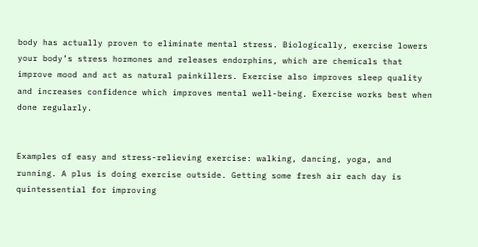body has actually proven to eliminate mental stress. Biologically, exercise lowers your body’s stress hormones and releases endorphins, which are chemicals that improve mood and act as natural painkillers. Exercise also improves sleep quality and increases confidence which improves mental well-being. Exercise works best when done regularly.


Examples of easy and stress-relieving exercise: walking, dancing, yoga, and running. A plus is doing exercise outside. Getting some fresh air each day is quintessential for improving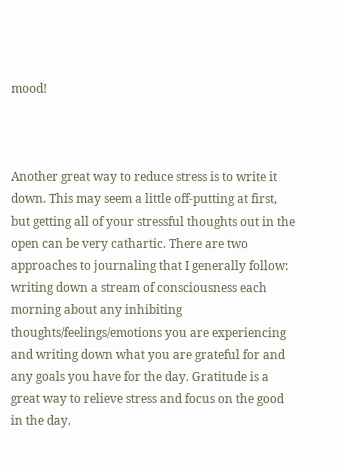mood!



Another great way to reduce stress is to write it down. This may seem a little off-putting at first, but getting all of your stressful thoughts out in the open can be very cathartic. There are two approaches to journaling that I generally follow: writing down a stream of consciousness each morning about any inhibiting thoughts/feelings/emotions you are experiencing and writing down what you are grateful for and any goals you have for the day. Gratitude is a great way to relieve stress and focus on the good in the day.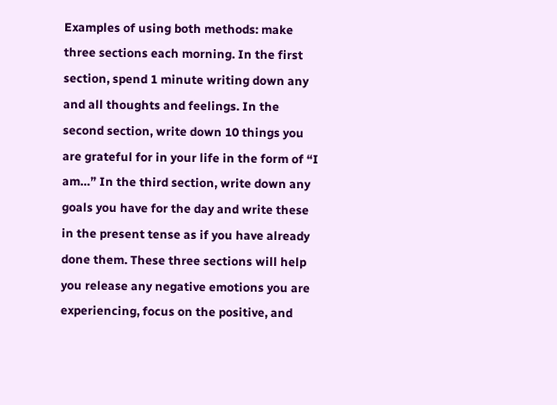Examples of using both methods: make three sections each morning. In the first section, spend 1 minute writing down any and all thoughts and feelings. In the second section, write down 10 things you are grateful for in your life in the form of “I am…” In the third section, write down any goals you have for the day and write these in the present tense as if you have already done them. These three sections will help you release any negative emotions you are experiencing, focus on the positive, and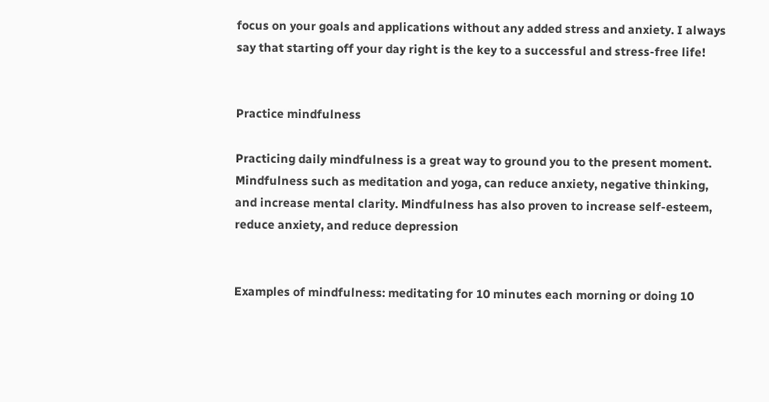focus on your goals and applications without any added stress and anxiety. I always say that starting off your day right is the key to a successful and stress-free life!


Practice mindfulness

Practicing daily mindfulness is a great way to ground you to the present moment. Mindfulness such as meditation and yoga, can reduce anxiety, negative thinking, and increase mental clarity. Mindfulness has also proven to increase self-esteem, reduce anxiety, and reduce depression


Examples of mindfulness: meditating for 10 minutes each morning or doing 10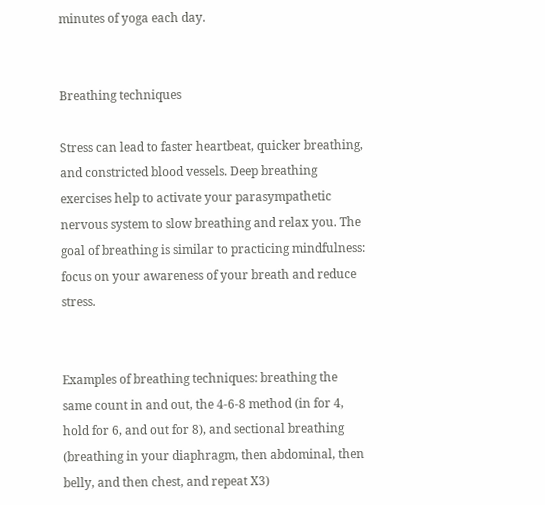minutes of yoga each day.


Breathing techniques

Stress can lead to faster heartbeat, quicker breathing, and constricted blood vessels. Deep breathing exercises help to activate your parasympathetic nervous system to slow breathing and relax you. The goal of breathing is similar to practicing mindfulness: focus on your awareness of your breath and reduce stress.


Examples of breathing techniques: breathing the same count in and out, the 4-6-8 method (in for 4, hold for 6, and out for 8), and sectional breathing (breathing in your diaphragm, then abdominal, then belly, and then chest, and repeat X3)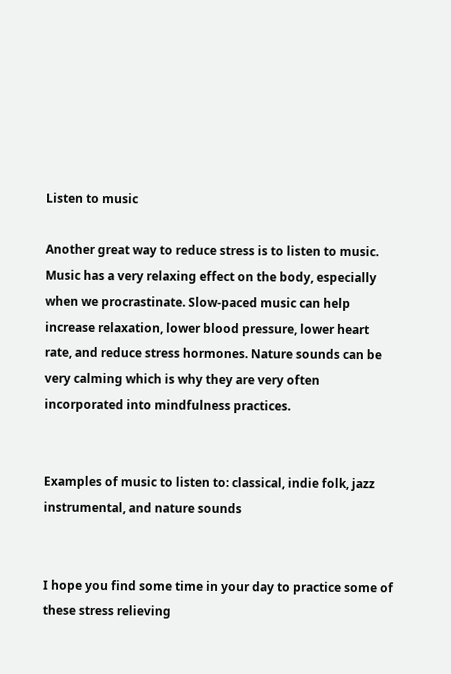Listen to music

Another great way to reduce stress is to listen to music. Music has a very relaxing effect on the body, especially when we procrastinate. Slow-paced music can help increase relaxation, lower blood pressure, lower heart rate, and reduce stress hormones. Nature sounds can be very calming which is why they are very often incorporated into mindfulness practices.


Examples of music to listen to: classical, indie folk, jazz instrumental, and nature sounds


I hope you find some time in your day to practice some of these stress relieving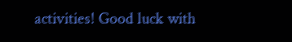activities! Good luck with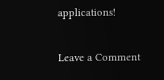applications!


Leave a Comment